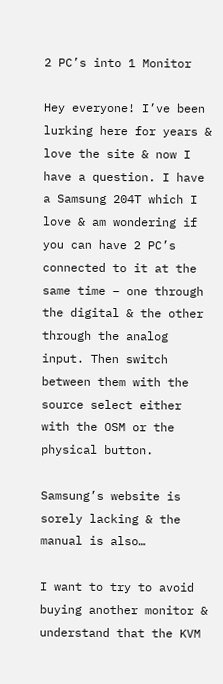2 PC’s into 1 Monitor

Hey everyone! I’ve been lurking here for years & love the site & now I have a question. I have a Samsung 204T which I love & am wondering if you can have 2 PC’s connected to it at the same time – one through the digital & the other through the analog input. Then switch between them with the source select either with the OSM or the physical button.

Samsung’s website is sorely lacking & the manual is also…

I want to try to avoid buying another monitor & understand that the KVM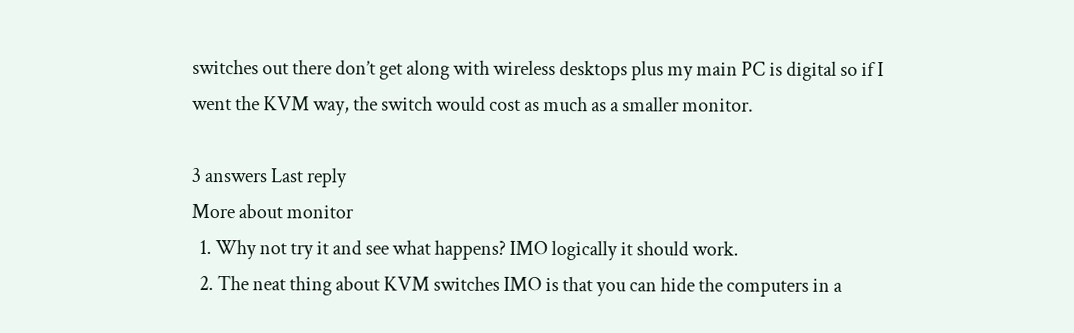switches out there don’t get along with wireless desktops plus my main PC is digital so if I went the KVM way, the switch would cost as much as a smaller monitor.

3 answers Last reply
More about monitor
  1. Why not try it and see what happens? IMO logically it should work.
  2. The neat thing about KVM switches IMO is that you can hide the computers in a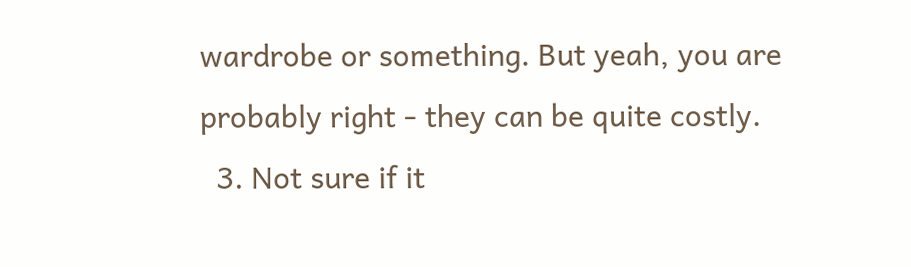wardrobe or something. But yeah, you are probably right - they can be quite costly.
  3. Not sure if it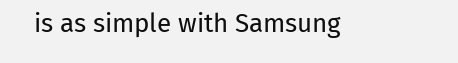is as simple with Samsung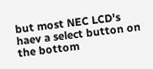but most NEC LCD's haev a select button on the bottom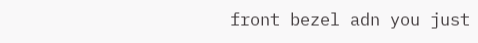front bezel adn you just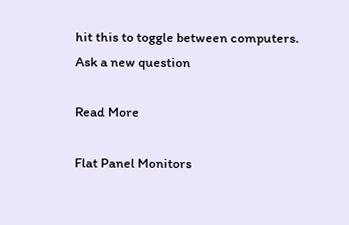hit this to toggle between computers.
Ask a new question

Read More

Flat Panel Monitors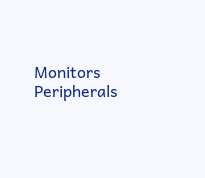Monitors Peripherals